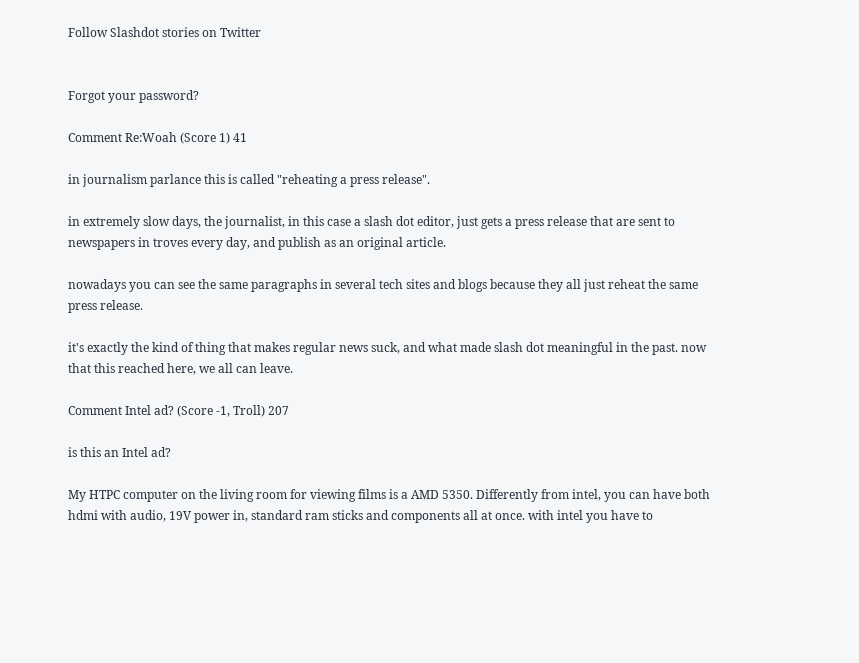Follow Slashdot stories on Twitter


Forgot your password?

Comment Re:Woah (Score 1) 41

in journalism parlance this is called "reheating a press release".

in extremely slow days, the journalist, in this case a slash dot editor, just gets a press release that are sent to newspapers in troves every day, and publish as an original article.

nowadays you can see the same paragraphs in several tech sites and blogs because they all just reheat the same press release.

it's exactly the kind of thing that makes regular news suck, and what made slash dot meaningful in the past. now that this reached here, we all can leave.

Comment Intel ad? (Score -1, Troll) 207

is this an Intel ad?

My HTPC computer on the living room for viewing films is a AMD 5350. Differently from intel, you can have both hdmi with audio, 19V power in, standard ram sticks and components all at once. with intel you have to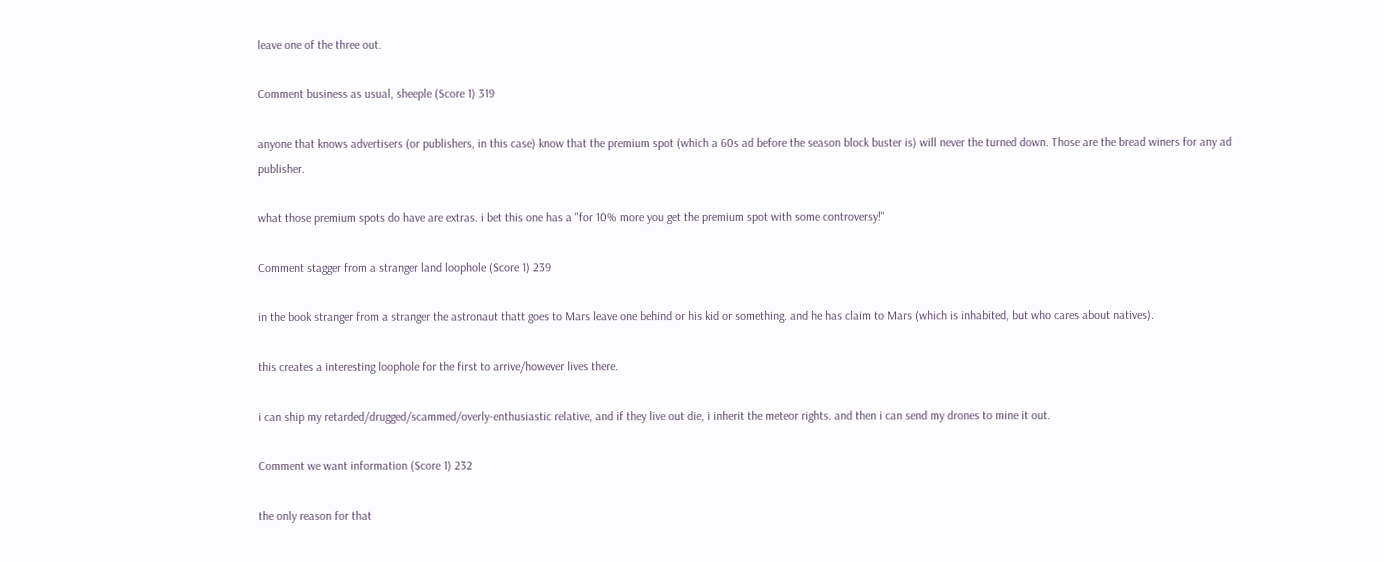leave one of the three out.

Comment business as usual, sheeple (Score 1) 319

anyone that knows advertisers (or publishers, in this case) know that the premium spot (which a 60s ad before the season block buster is) will never the turned down. Those are the bread winers for any ad publisher.

what those premium spots do have are extras. i bet this one has a "for 10% more you get the premium spot with some controversy!"

Comment stagger from a stranger land loophole (Score 1) 239

in the book stranger from a stranger the astronaut thatt goes to Mars leave one behind or his kid or something. and he has claim to Mars (which is inhabited, but who cares about natives).

this creates a interesting loophole for the first to arrive/however lives there.

i can ship my retarded/drugged/scammed/overly-enthusiastic relative, and if they live out die, i inherit the meteor rights. and then i can send my drones to mine it out.

Comment we want information (Score 1) 232

the only reason for that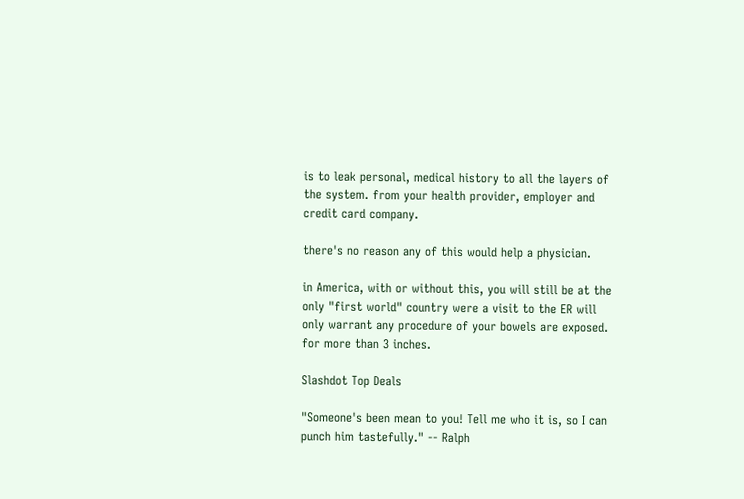is to leak personal, medical history to all the layers of the system. from your health provider, employer and credit card company.

there's no reason any of this would help a physician.

in America, with or without this, you will still be at the only "first world" country were a visit to the ER will only warrant any procedure of your bowels are exposed. for more than 3 inches.

Slashdot Top Deals

"Someone's been mean to you! Tell me who it is, so I can punch him tastefully." -- Ralph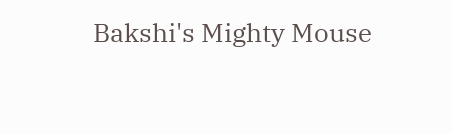Bakshi's Mighty Mouse